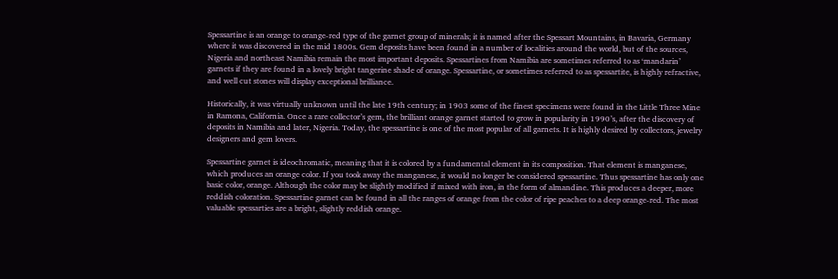Spessartine is an orange to orange-red type of the garnet group of minerals; it is named after the Spessart Mountains, in Bavaria, Germany where it was discovered in the mid 1800s. Gem deposits have been found in a number of localities around the world, but of the sources, Nigeria and northeast Namibia remain the most important deposits. Spessartines from Namibia are sometimes referred to as ‘mandarin’ garnets if they are found in a lovely bright tangerine shade of orange. Spessartine, or sometimes referred to as spessartite, is highly refractive, and well cut stones will display exceptional brilliance.

Historically, it was virtually unknown until the late 19th century; in 1903 some of the finest specimens were found in the Little Three Mine in Ramona, California. Once a rare collector’s gem, the brilliant orange garnet started to grow in popularity in 1990’s, after the discovery of deposits in Namibia and later, Nigeria. Today, the spessartine is one of the most popular of all garnets. It is highly desired by collectors, jewelry designers and gem lovers.

Spessartine garnet is ideochromatic, meaning that it is colored by a fundamental element in its composition. That element is manganese, which produces an orange color. If you took away the manganese, it would no longer be considered spessartine. Thus spessartine has only one basic color, orange. Although the color may be slightly modified if mixed with iron, in the form of almandine. This produces a deeper, more reddish coloration. Spessartine garnet can be found in all the ranges of orange from the color of ripe peaches to a deep orange-red. The most valuable spessarties are a bright, slightly reddish orange.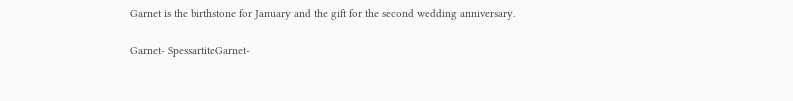Garnet is the birthstone for January and the gift for the second wedding anniversary.

Garnet- SpessartiteGarnet-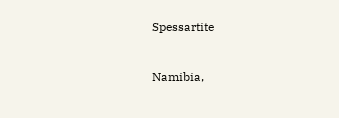Spessartite


Namibia,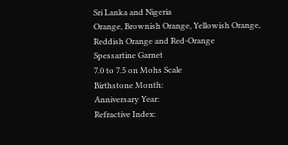Sri Lanka and Nigeria
Orange, Brownish Orange, Yellowish Orange, Reddish Orange and Red-Orange
Spessartine Garnet
7.0 to 7.5 on Mohs Scale
Birthstone Month:
Anniversary Year:
Refractive Index: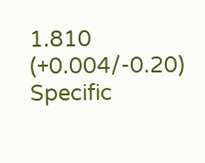1.810 (+0.004/-0.20)
Specific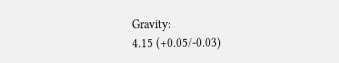Gravity:
4.15 (+0.05/-0.03)